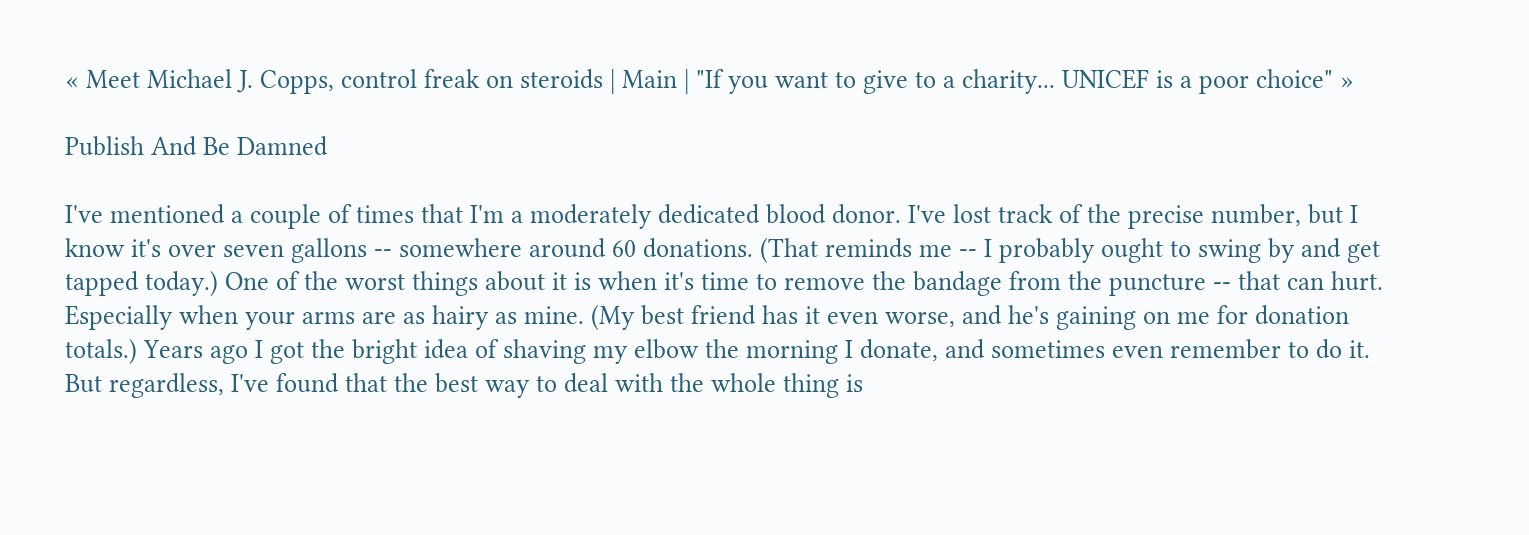« Meet Michael J. Copps, control freak on steroids | Main | "If you want to give to a charity... UNICEF is a poor choice" »

Publish And Be Damned

I've mentioned a couple of times that I'm a moderately dedicated blood donor. I've lost track of the precise number, but I know it's over seven gallons -- somewhere around 60 donations. (That reminds me -- I probably ought to swing by and get tapped today.) One of the worst things about it is when it's time to remove the bandage from the puncture -- that can hurt. Especially when your arms are as hairy as mine. (My best friend has it even worse, and he's gaining on me for donation totals.) Years ago I got the bright idea of shaving my elbow the morning I donate, and sometimes even remember to do it. But regardless, I've found that the best way to deal with the whole thing is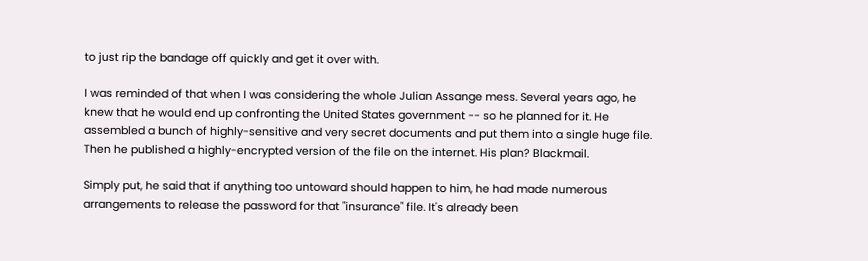to just rip the bandage off quickly and get it over with.

I was reminded of that when I was considering the whole Julian Assange mess. Several years ago, he knew that he would end up confronting the United States government -- so he planned for it. He assembled a bunch of highly-sensitive and very secret documents and put them into a single huge file. Then he published a highly-encrypted version of the file on the internet. His plan? Blackmail.

Simply put, he said that if anything too untoward should happen to him, he had made numerous arrangements to release the password for that "insurance" file. It's already been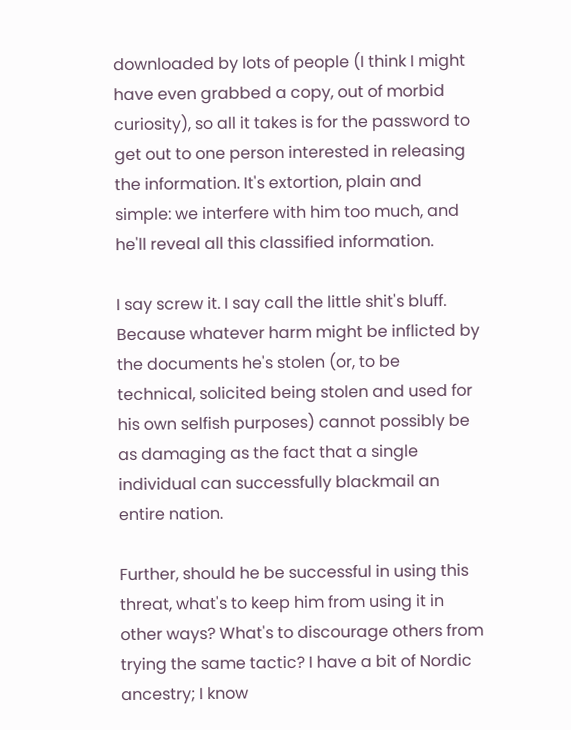downloaded by lots of people (I think I might have even grabbed a copy, out of morbid curiosity), so all it takes is for the password to get out to one person interested in releasing the information. It's extortion, plain and simple: we interfere with him too much, and he'll reveal all this classified information.

I say screw it. I say call the little shit's bluff. Because whatever harm might be inflicted by the documents he's stolen (or, to be technical, solicited being stolen and used for his own selfish purposes) cannot possibly be as damaging as the fact that a single individual can successfully blackmail an entire nation.

Further, should he be successful in using this threat, what's to keep him from using it in other ways? What's to discourage others from trying the same tactic? I have a bit of Nordic ancestry; I know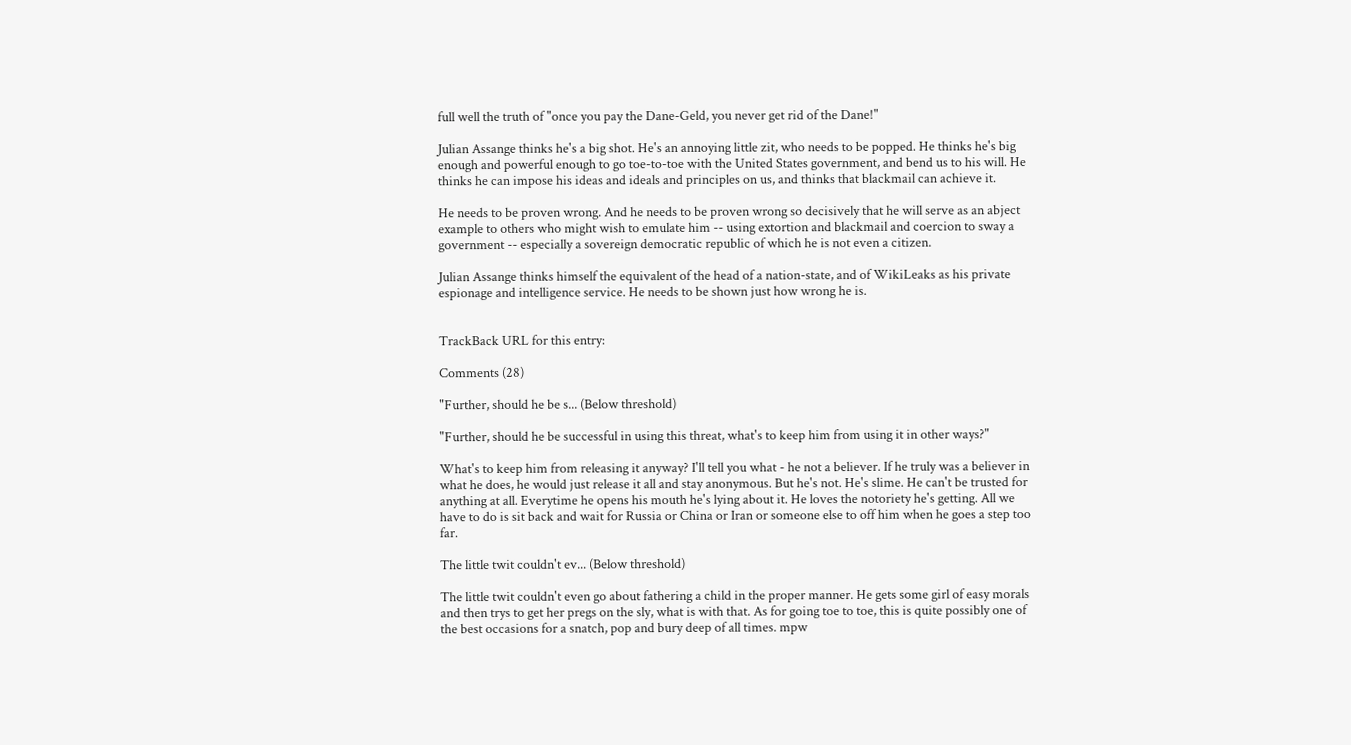full well the truth of "once you pay the Dane-Geld, you never get rid of the Dane!"

Julian Assange thinks he's a big shot. He's an annoying little zit, who needs to be popped. He thinks he's big enough and powerful enough to go toe-to-toe with the United States government, and bend us to his will. He thinks he can impose his ideas and ideals and principles on us, and thinks that blackmail can achieve it.

He needs to be proven wrong. And he needs to be proven wrong so decisively that he will serve as an abject example to others who might wish to emulate him -- using extortion and blackmail and coercion to sway a government -- especially a sovereign democratic republic of which he is not even a citizen.

Julian Assange thinks himself the equivalent of the head of a nation-state, and of WikiLeaks as his private espionage and intelligence service. He needs to be shown just how wrong he is.


TrackBack URL for this entry:

Comments (28)

"Further, should he be s... (Below threshold)

"Further, should he be successful in using this threat, what's to keep him from using it in other ways?"

What's to keep him from releasing it anyway? I'll tell you what - he not a believer. If he truly was a believer in what he does, he would just release it all and stay anonymous. But he's not. He's slime. He can't be trusted for anything at all. Everytime he opens his mouth he's lying about it. He loves the notoriety he's getting. All we have to do is sit back and wait for Russia or China or Iran or someone else to off him when he goes a step too far.

The little twit couldn't ev... (Below threshold)

The little twit couldn't even go about fathering a child in the proper manner. He gets some girl of easy morals and then trys to get her pregs on the sly, what is with that. As for going toe to toe, this is quite possibly one of the best occasions for a snatch, pop and bury deep of all times. mpw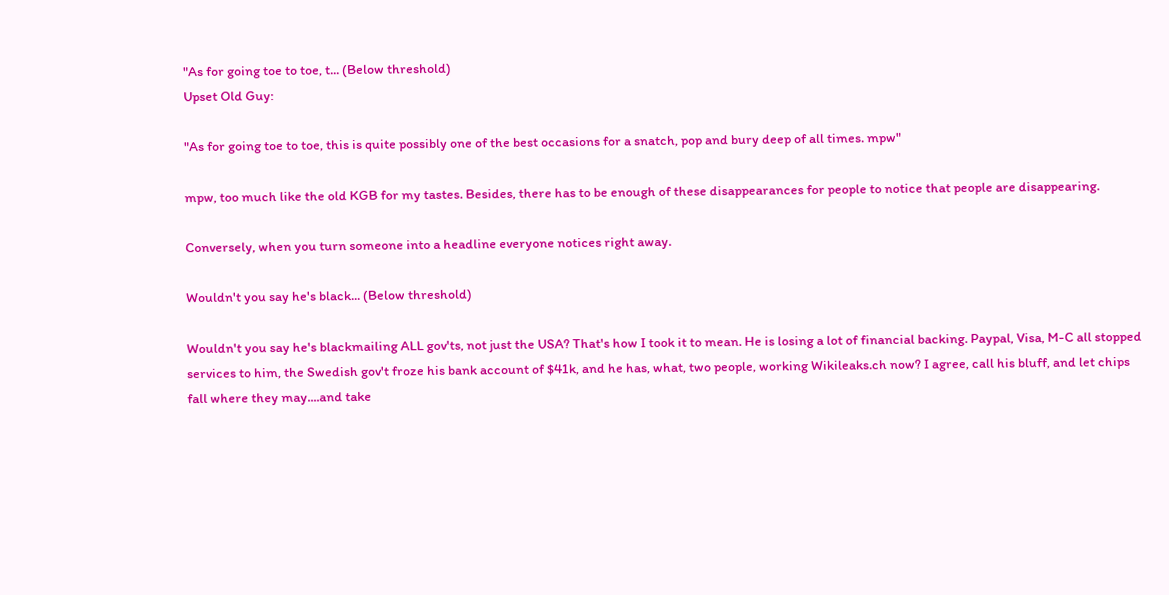"As for going toe to toe, t... (Below threshold)
Upset Old Guy:

"As for going toe to toe, this is quite possibly one of the best occasions for a snatch, pop and bury deep of all times. mpw"

mpw, too much like the old KGB for my tastes. Besides, there has to be enough of these disappearances for people to notice that people are disappearing.

Conversely, when you turn someone into a headline everyone notices right away.

Wouldn't you say he's black... (Below threshold)

Wouldn't you say he's blackmailing ALL gov'ts, not just the USA? That's how I took it to mean. He is losing a lot of financial backing. Paypal, Visa, M-C all stopped services to him, the Swedish gov't froze his bank account of $41k, and he has, what, two people, working Wikileaks.ch now? I agree, call his bluff, and let chips fall where they may....and take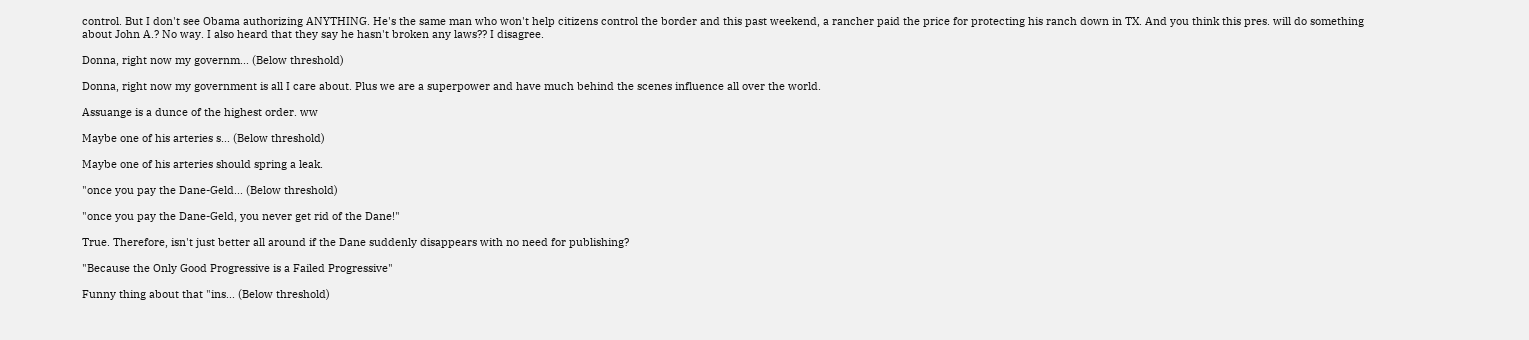control. But I don't see Obama authorizing ANYTHING. He's the same man who won't help citizens control the border and this past weekend, a rancher paid the price for protecting his ranch down in TX. And you think this pres. will do something about John A.? No way. I also heard that they say he hasn't broken any laws?? I disagree.

Donna, right now my governm... (Below threshold)

Donna, right now my government is all I care about. Plus we are a superpower and have much behind the scenes influence all over the world.

Assuange is a dunce of the highest order. ww

Maybe one of his arteries s... (Below threshold)

Maybe one of his arteries should spring a leak.

"once you pay the Dane-Geld... (Below threshold)

"once you pay the Dane-Geld, you never get rid of the Dane!"

True. Therefore, isn't just better all around if the Dane suddenly disappears with no need for publishing?

"Because the Only Good Progressive is a Failed Progressive"

Funny thing about that "ins... (Below threshold)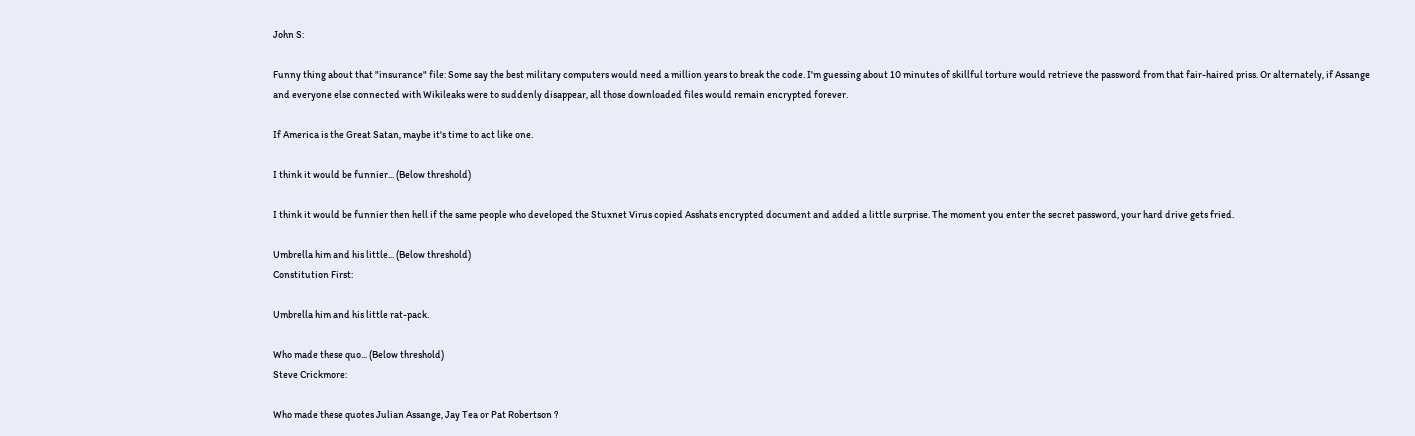John S:

Funny thing about that "insurance" file: Some say the best military computers would need a million years to break the code. I'm guessing about 10 minutes of skillful torture would retrieve the password from that fair-haired priss. Or alternately, if Assange and everyone else connected with Wikileaks were to suddenly disappear, all those downloaded files would remain encrypted forever.

If America is the Great Satan, maybe it's time to act like one.

I think it would be funnier... (Below threshold)

I think it would be funnier then hell if the same people who developed the Stuxnet Virus copied Asshats encrypted document and added a little surprise. The moment you enter the secret password, your hard drive gets fried.

Umbrella him and his little... (Below threshold)
Constitution First:

Umbrella him and his little rat-pack.

Who made these quo... (Below threshold)
Steve Crickmore:

Who made these quotes Julian Assange, Jay Tea or Pat Robertson ?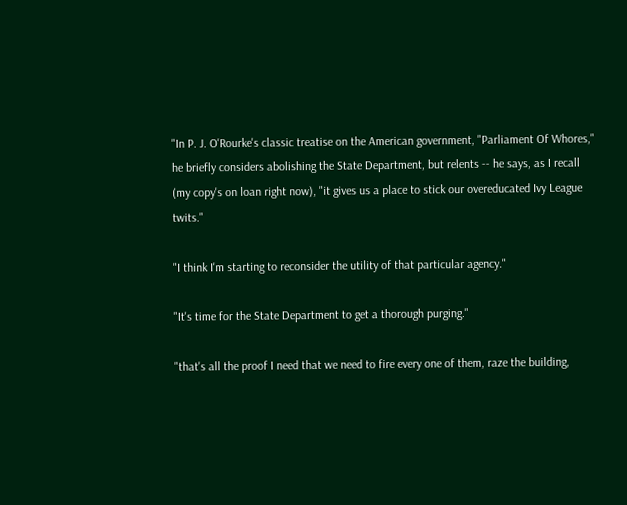"In P. J. O'Rourke's classic treatise on the American government, "Parliament Of Whores," he briefly considers abolishing the State Department, but relents -- he says, as I recall (my copy's on loan right now), "it gives us a place to stick our overeducated Ivy League twits."

"I think I'm starting to reconsider the utility of that particular agency."

"It's time for the State Department to get a thorough purging."

"that's all the proof I need that we need to fire every one of them, raze the building,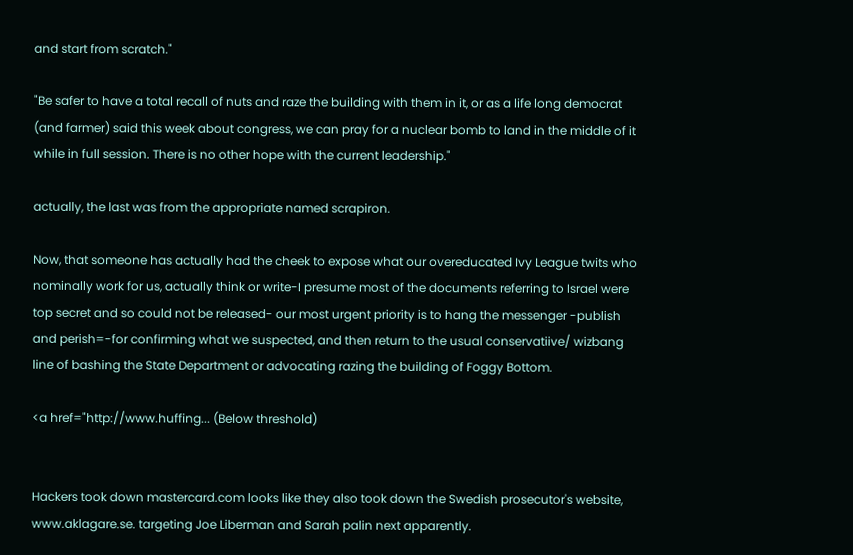and start from scratch."

"Be safer to have a total recall of nuts and raze the building with them in it, or as a life long democrat (and farmer) said this week about congress, we can pray for a nuclear bomb to land in the middle of it while in full session. There is no other hope with the current leadership."

actually, the last was from the appropriate named scrapiron.

Now, that someone has actually had the cheek to expose what our overeducated Ivy League twits who nominally work for us, actually think or write-I presume most of the documents referring to Israel were top secret and so could not be released- our most urgent priority is to hang the messenger -publish and perish=-for confirming what we suspected, and then return to the usual conservatiive/ wizbang line of bashing the State Department or advocating razing the building of Foggy Bottom.

<a href="http://www.huffing... (Below threshold)


Hackers took down mastercard.com looks like they also took down the Swedish prosecutor's website, www.aklagare.se. targeting Joe Liberman and Sarah palin next apparently.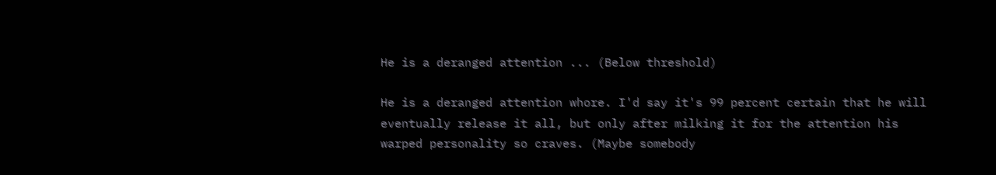He is a deranged attention ... (Below threshold)

He is a deranged attention whore. I'd say it's 99 percent certain that he will eventually release it all, but only after milking it for the attention his warped personality so craves. (Maybe somebody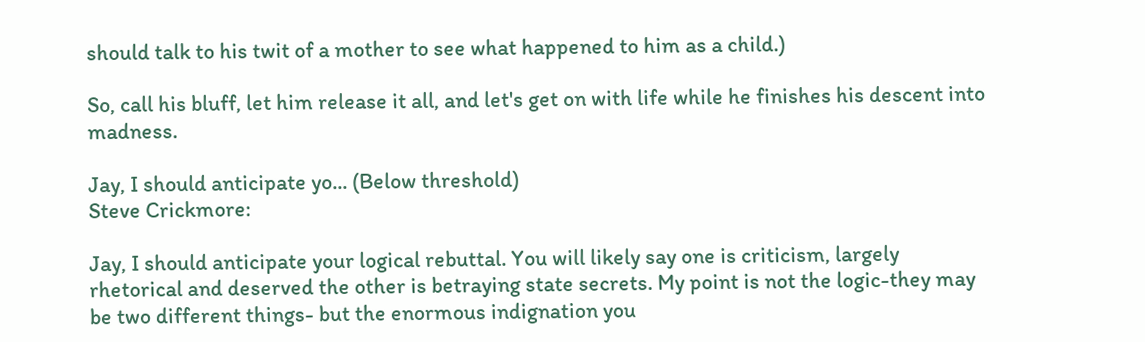should talk to his twit of a mother to see what happened to him as a child.)

So, call his bluff, let him release it all, and let's get on with life while he finishes his descent into madness.

Jay, I should anticipate yo... (Below threshold)
Steve Crickmore:

Jay, I should anticipate your logical rebuttal. You will likely say one is criticism, largely rhetorical and deserved the other is betraying state secrets. My point is not the logic-they may be two different things- but the enormous indignation you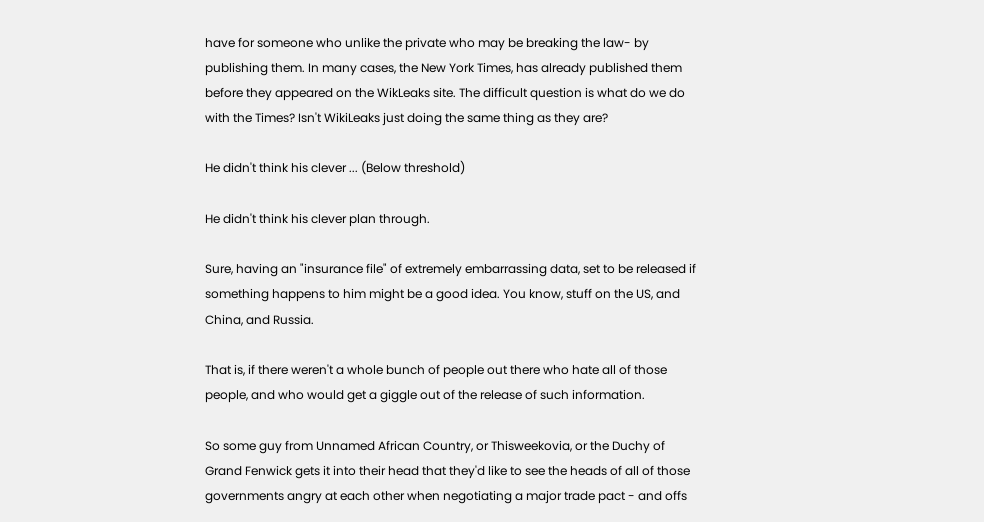have for someone who unlike the private who may be breaking the law- by publishing them. In many cases, the New York Times, has already published them before they appeared on the WikLeaks site. The difficult question is what do we do with the Times? Isn't WikiLeaks just doing the same thing as they are?

He didn't think his clever ... (Below threshold)

He didn't think his clever plan through.

Sure, having an "insurance file" of extremely embarrassing data, set to be released if something happens to him might be a good idea. You know, stuff on the US, and China, and Russia.

That is, if there weren't a whole bunch of people out there who hate all of those people, and who would get a giggle out of the release of such information.

So some guy from Unnamed African Country, or Thisweekovia, or the Duchy of Grand Fenwick gets it into their head that they'd like to see the heads of all of those governments angry at each other when negotiating a major trade pact - and offs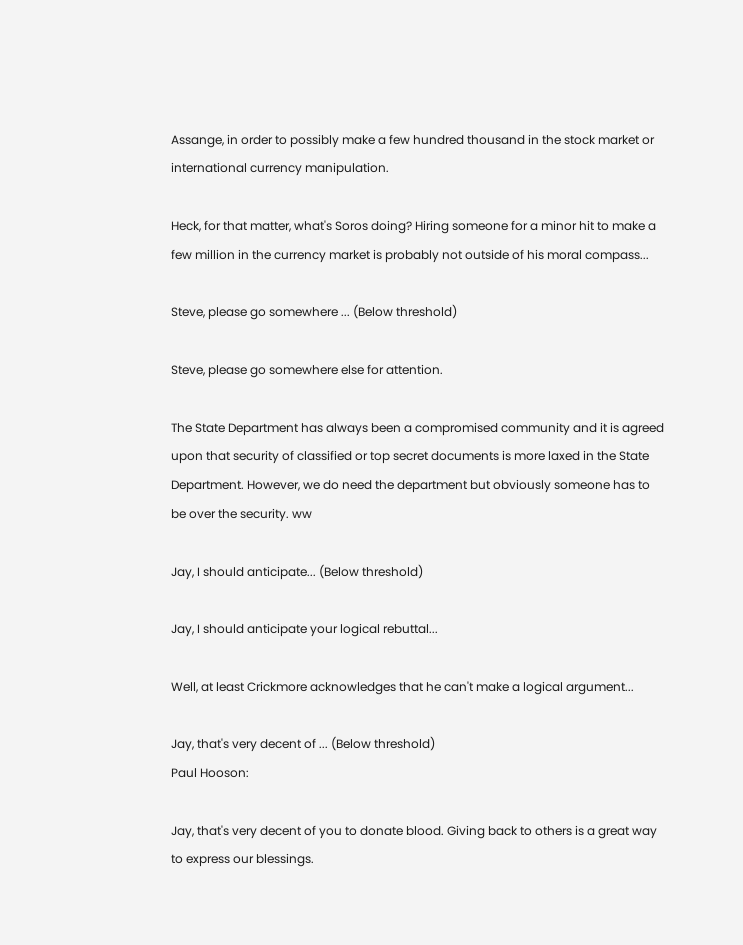Assange, in order to possibly make a few hundred thousand in the stock market or international currency manipulation.

Heck, for that matter, what's Soros doing? Hiring someone for a minor hit to make a few million in the currency market is probably not outside of his moral compass...

Steve, please go somewhere ... (Below threshold)

Steve, please go somewhere else for attention.

The State Department has always been a compromised community and it is agreed upon that security of classified or top secret documents is more laxed in the State Department. However, we do need the department but obviously someone has to be over the security. ww

Jay, I should anticipate... (Below threshold)

Jay, I should anticipate your logical rebuttal...

Well, at least Crickmore acknowledges that he can't make a logical argument...

Jay, that's very decent of ... (Below threshold)
Paul Hooson:

Jay, that's very decent of you to donate blood. Giving back to others is a great way to express our blessings.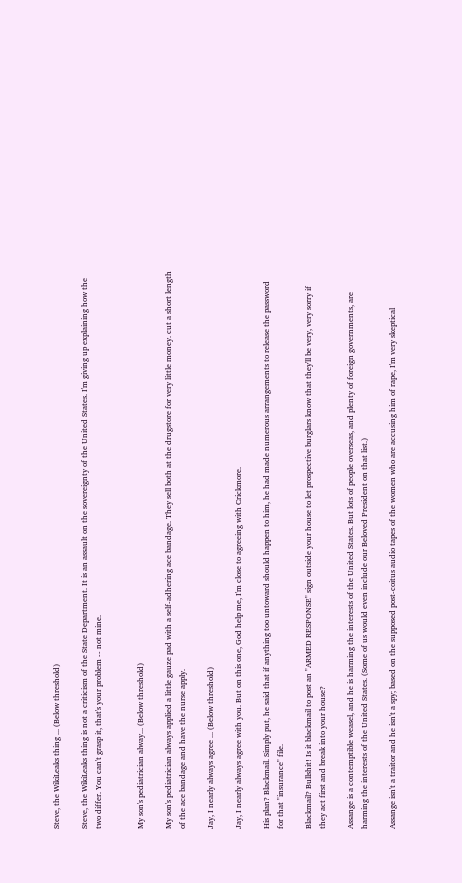Steve, the WikiLeaks thing ... (Below threshold)

Steve, the WikiLeaks thing is not a criticism of the State Department. It is an assault on the sovereignty of the United States. I'm giving up explaining how the two differ. You can't grasp it, that's your problem -- not mine.


My son's pediatrician alway... (Below threshold)

My son's pediatrician always applied a little gauze pad with a self-adhering ace bandage. They sell both at the drugstore for very little money. cut a short length of the ace bandage and have the nurse apply.

Jay, I nearly always agree ... (Below threshold)

Jay, I nearly always agree with you. But on this one, God help me, I'm close to agreeing with Crickmore.

His plan? Blackmail. Simply put, he said that if anything too untoward should happen to him, he had made numerous arrangements to release the password for that "insurance" file.

Blackmail? Bullshit! Is it blackmail to post an "ARMED RESPONSE" sign outside your house to let prospective burglars know that they'll be very, very sorry if they act first and break into your house?

Assange is a contemptible weasel, and he is harming the interests of the United States. But lots of people overseas, and plenty of foreign governments, are harming the interests of the United States. (Some of us would even include our Beloved President on that list.)

Assange isn't a traitor and he isn't a spy; based on the supposed post-coitus audio tapes of the women who are accusing him of rape, I'm very skeptical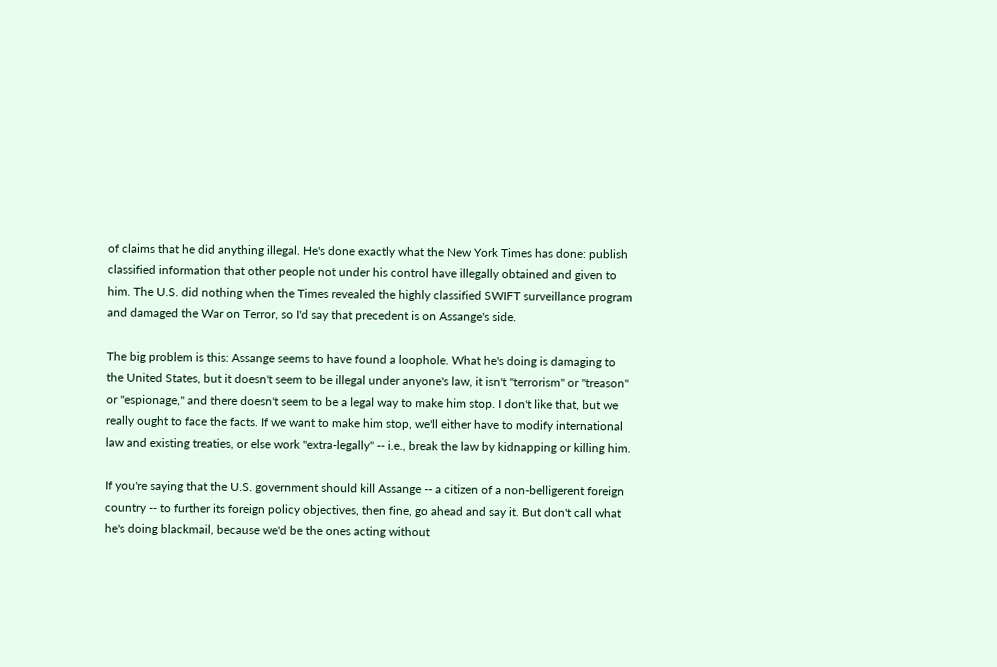of claims that he did anything illegal. He's done exactly what the New York Times has done: publish classified information that other people not under his control have illegally obtained and given to him. The U.S. did nothing when the Times revealed the highly classified SWIFT surveillance program and damaged the War on Terror, so I'd say that precedent is on Assange's side.

The big problem is this: Assange seems to have found a loophole. What he's doing is damaging to the United States, but it doesn't seem to be illegal under anyone's law, it isn't "terrorism" or "treason" or "espionage," and there doesn't seem to be a legal way to make him stop. I don't like that, but we really ought to face the facts. If we want to make him stop, we'll either have to modify international law and existing treaties, or else work "extra-legally" -- i.e., break the law by kidnapping or killing him.

If you're saying that the U.S. government should kill Assange -- a citizen of a non-belligerent foreign country -- to further its foreign policy objectives, then fine, go ahead and say it. But don't call what he's doing blackmail, because we'd be the ones acting without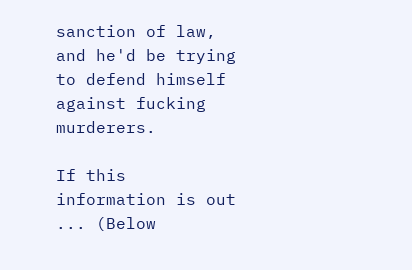sanction of law, and he'd be trying to defend himself against fucking murderers.

If this information is out ... (Below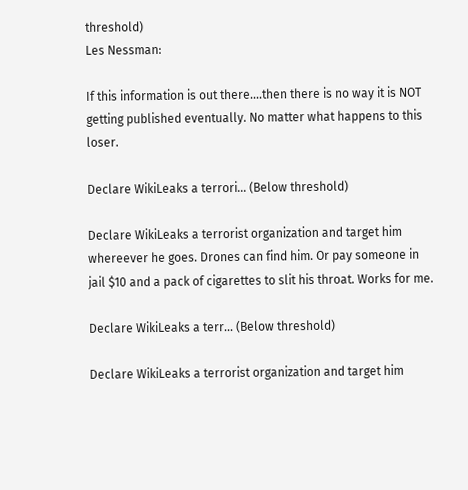threshold)
Les Nessman:

If this information is out there....then there is no way it is NOT getting published eventually. No matter what happens to this loser.

Declare WikiLeaks a terrori... (Below threshold)

Declare WikiLeaks a terrorist organization and target him whereever he goes. Drones can find him. Or pay someone in jail $10 and a pack of cigarettes to slit his throat. Works for me.

Declare WikiLeaks a terr... (Below threshold)

Declare WikiLeaks a terrorist organization and target him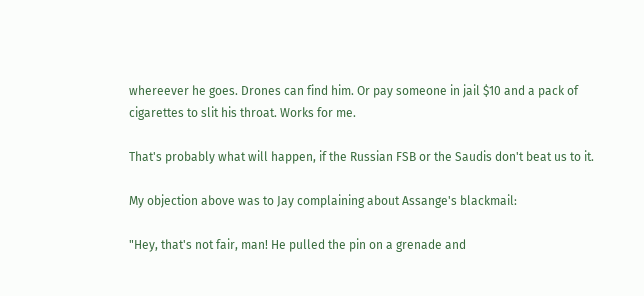whereever he goes. Drones can find him. Or pay someone in jail $10 and a pack of cigarettes to slit his throat. Works for me.

That's probably what will happen, if the Russian FSB or the Saudis don't beat us to it.

My objection above was to Jay complaining about Assange's blackmail:

"Hey, that's not fair, man! He pulled the pin on a grenade and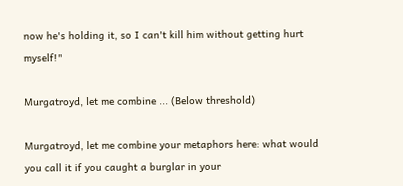now he's holding it, so I can't kill him without getting hurt myself!"

Murgatroyd, let me combine ... (Below threshold)

Murgatroyd, let me combine your metaphors here: what would you call it if you caught a burglar in your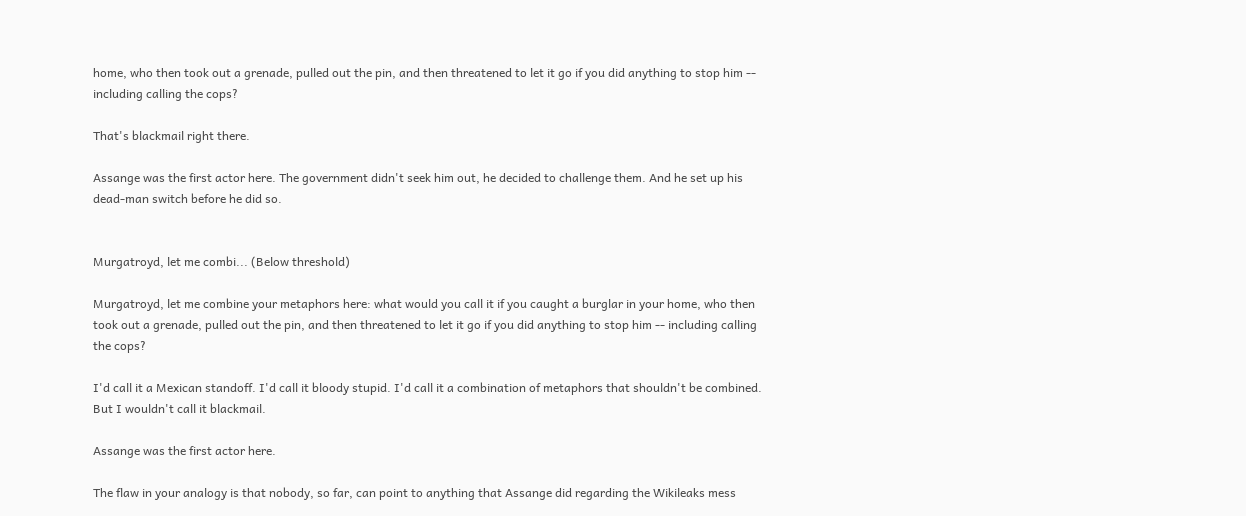home, who then took out a grenade, pulled out the pin, and then threatened to let it go if you did anything to stop him -- including calling the cops?

That's blackmail right there.

Assange was the first actor here. The government didn't seek him out, he decided to challenge them. And he set up his dead-man switch before he did so.


Murgatroyd, let me combi... (Below threshold)

Murgatroyd, let me combine your metaphors here: what would you call it if you caught a burglar in your home, who then took out a grenade, pulled out the pin, and then threatened to let it go if you did anything to stop him -- including calling the cops?

I'd call it a Mexican standoff. I'd call it bloody stupid. I'd call it a combination of metaphors that shouldn't be combined. But I wouldn't call it blackmail.

Assange was the first actor here.

The flaw in your analogy is that nobody, so far, can point to anything that Assange did regarding the Wikileaks mess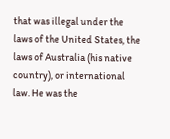that was illegal under the laws of the United States, the laws of Australia (his native country), or international law. He was the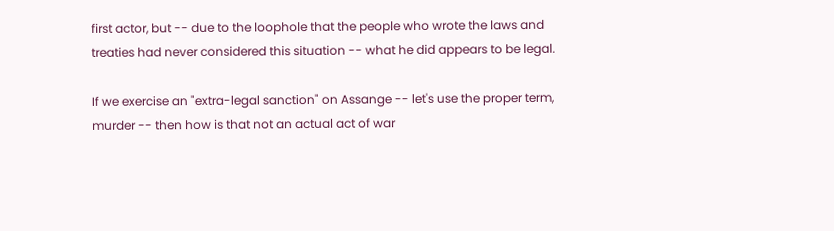first actor, but -- due to the loophole that the people who wrote the laws and treaties had never considered this situation -- what he did appears to be legal.

If we exercise an "extra-legal sanction" on Assange -- let's use the proper term, murder -- then how is that not an actual act of war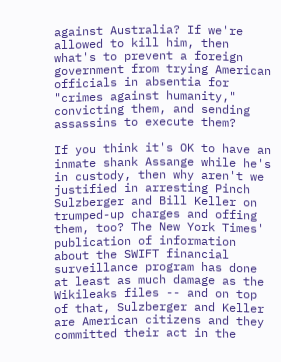against Australia? If we're allowed to kill him, then what's to prevent a foreign government from trying American officials in absentia for "crimes against humanity," convicting them, and sending assassins to execute them?

If you think it's OK to have an inmate shank Assange while he's in custody, then why aren't we justified in arresting Pinch Sulzberger and Bill Keller on trumped-up charges and offing them, too? The New York Times' publication of information about the SWIFT financial surveillance program has done at least as much damage as the Wikileaks files -- and on top of that, Sulzberger and Keller are American citizens and they committed their act in the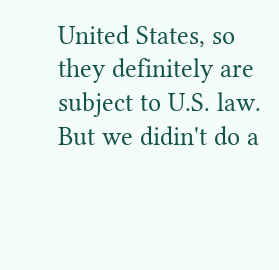United States, so they definitely are subject to U.S. law. But we didin't do a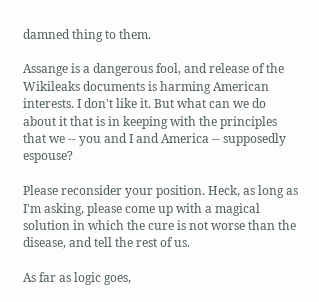damned thing to them.

Assange is a dangerous fool, and release of the Wikileaks documents is harming American interests. I don't like it. But what can we do about it that is in keeping with the principles that we -- you and I and America -- supposedly espouse?

Please reconsider your position. Heck, as long as I'm asking, please come up with a magical solution in which the cure is not worse than the disease, and tell the rest of us.

As far as logic goes,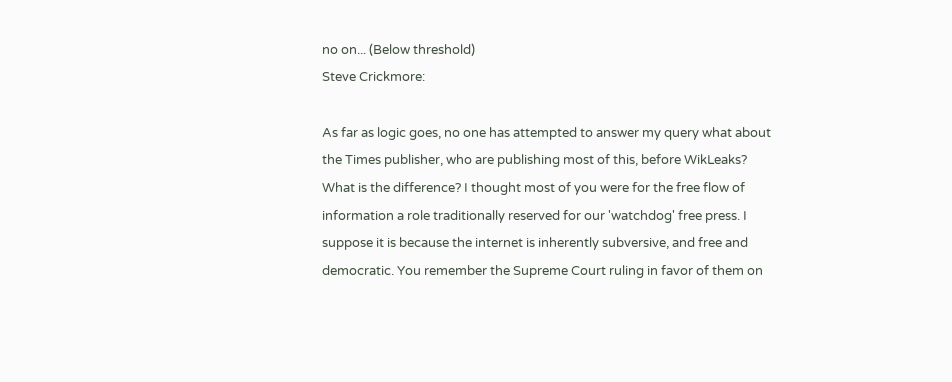no on... (Below threshold)
Steve Crickmore:

As far as logic goes, no one has attempted to answer my query what about the Times publisher, who are publishing most of this, before WikLeaks? What is the difference? I thought most of you were for the free flow of information a role traditionally reserved for our 'watchdog' free press. I suppose it is because the internet is inherently subversive, and free and democratic. You remember the Supreme Court ruling in favor of them on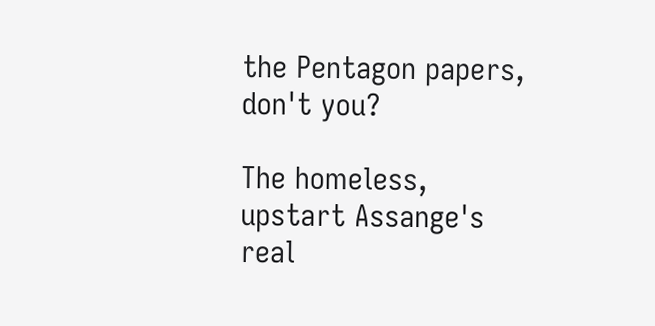the Pentagon papers, don't you?

The homeless, upstart Assange's real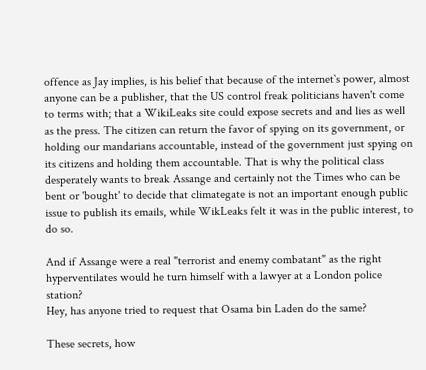offence as Jay implies, is his belief that because of the internet`s power, almost anyone can be a publisher, that the US control freak politicians haven't come to terms with; that a WikiLeaks site could expose secrets and and lies as well as the press. The citizen can return the favor of spying on its government, or holding our mandarians accountable, instead of the government just spying on its citizens and holding them accountable. That is why the political class desperately wants to break Assange and certainly not the Times who can be bent or 'bought' to decide that climategate is not an important enough public issue to publish its emails, while WikLeaks felt it was in the public interest, to do so.

And if Assange were a real "terrorist and enemy combatant" as the right hyperventilates would he turn himself with a lawyer at a London police station?
Hey, has anyone tried to request that Osama bin Laden do the same?

These secrets, how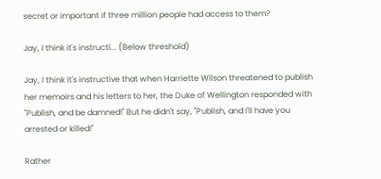secret or important if three million people had access to them?

Jay, I think it's instructi... (Below threshold)

Jay, I think it's instructive that when Harriette Wilson threatened to publish her memoirs and his letters to her, the Duke of Wellington responded with "Publish, and be damned!" But he didn't say, "Publish, and I'll have you arrested or killed!"

Rather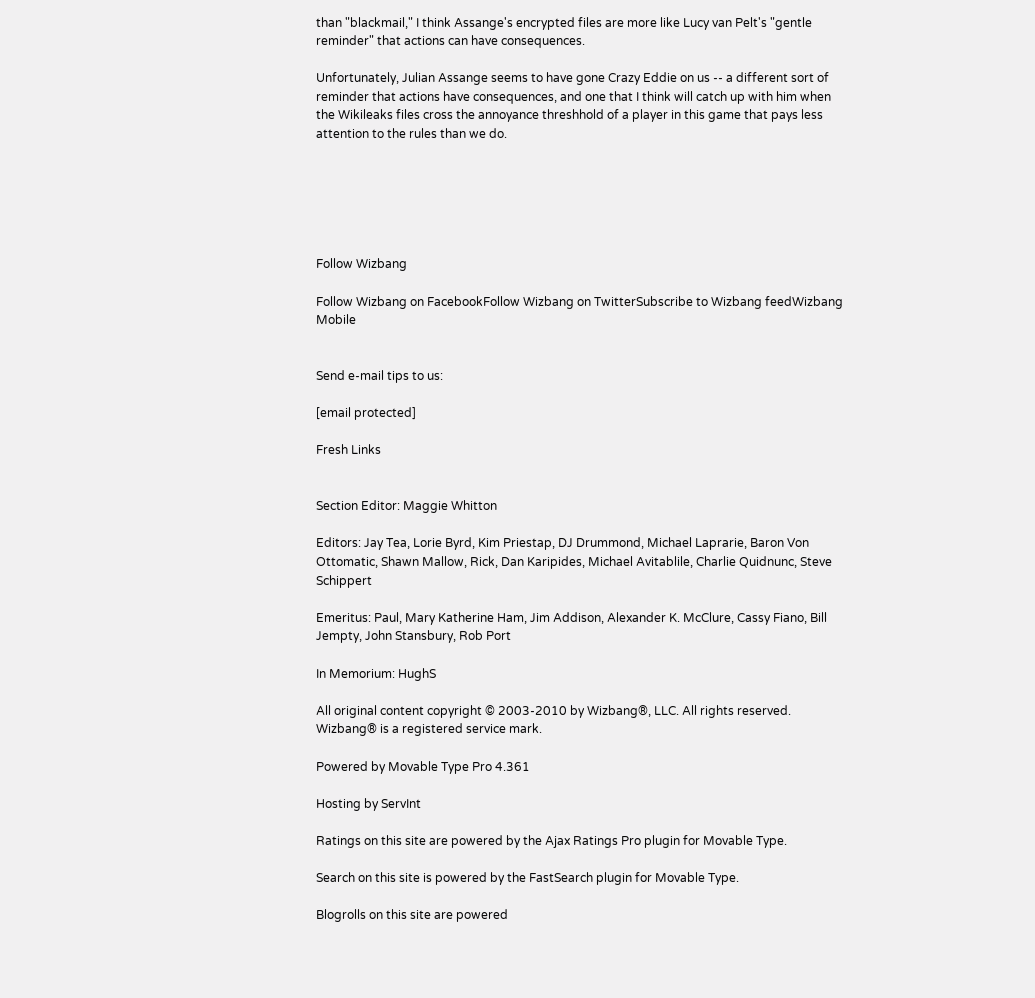than "blackmail," I think Assange's encrypted files are more like Lucy van Pelt's "gentle reminder" that actions can have consequences.

Unfortunately, Julian Assange seems to have gone Crazy Eddie on us -- a different sort of reminder that actions have consequences, and one that I think will catch up with him when the Wikileaks files cross the annoyance threshhold of a player in this game that pays less attention to the rules than we do.






Follow Wizbang

Follow Wizbang on FacebookFollow Wizbang on TwitterSubscribe to Wizbang feedWizbang Mobile


Send e-mail tips to us:

[email protected]

Fresh Links


Section Editor: Maggie Whitton

Editors: Jay Tea, Lorie Byrd, Kim Priestap, DJ Drummond, Michael Laprarie, Baron Von Ottomatic, Shawn Mallow, Rick, Dan Karipides, Michael Avitablile, Charlie Quidnunc, Steve Schippert

Emeritus: Paul, Mary Katherine Ham, Jim Addison, Alexander K. McClure, Cassy Fiano, Bill Jempty, John Stansbury, Rob Port

In Memorium: HughS

All original content copyright © 2003-2010 by Wizbang®, LLC. All rights reserved. Wizbang® is a registered service mark.

Powered by Movable Type Pro 4.361

Hosting by ServInt

Ratings on this site are powered by the Ajax Ratings Pro plugin for Movable Type.

Search on this site is powered by the FastSearch plugin for Movable Type.

Blogrolls on this site are powered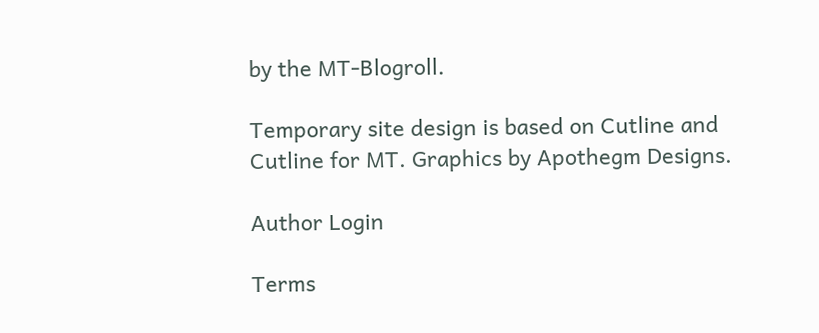by the MT-Blogroll.

Temporary site design is based on Cutline and Cutline for MT. Graphics by Apothegm Designs.

Author Login

Terms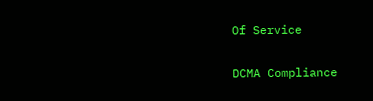Of Service

DCMA Compliance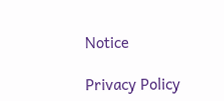Notice

Privacy Policy